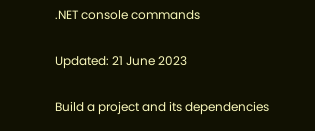.NET console commands

Updated: 21 June 2023

Build a project and its dependencies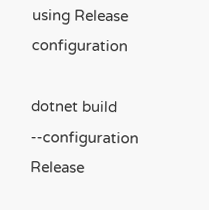using Release configuration

dotnet build --configuration Release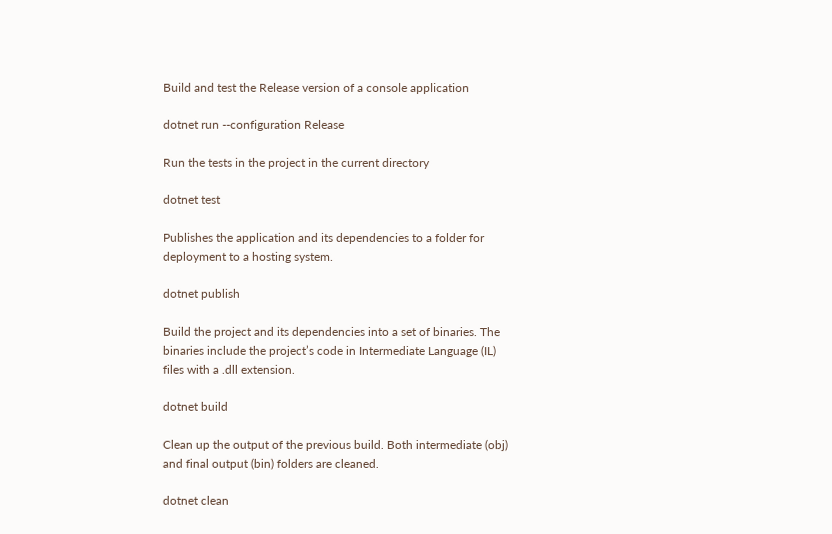Build and test the Release version of a console application

dotnet run --configuration Release

Run the tests in the project in the current directory

dotnet test

Publishes the application and its dependencies to a folder for deployment to a hosting system.

dotnet publish

Build the project and its dependencies into a set of binaries. The binaries include the project’s code in Intermediate Language (IL) files with a .dll extension.

dotnet build

Clean up the output of the previous build. Both intermediate (obj) and final output (bin) folders are cleaned.

dotnet clean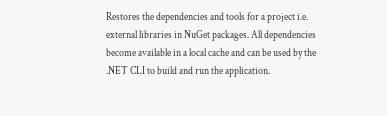Restores the dependencies and tools for a project i.e. external libraries in NuGet packages. All dependencies become available in a local cache and can be used by the .NET CLI to build and run the application.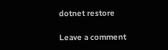dotnet restore

Leave a comment